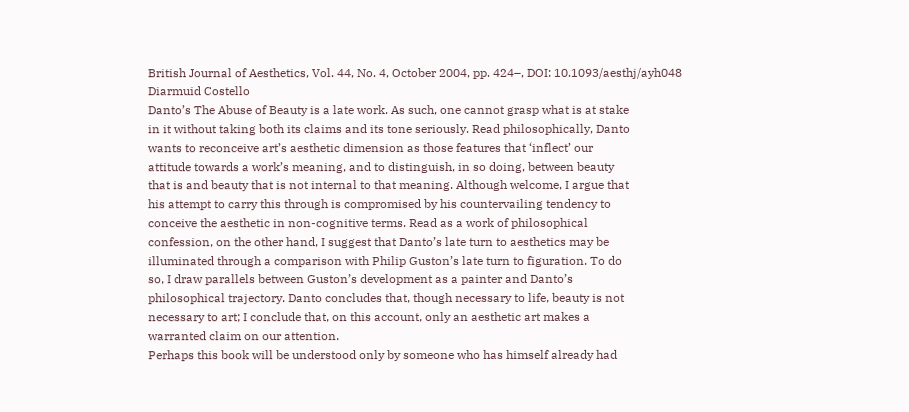British Journal of Aesthetics, Vol. 44, No. 4, October 2004, pp. 424–, DOI: 10.1093/aesthj/ayh048
Diarmuid Costello
Danto’s The Abuse of Beauty is a late work. As such, one cannot grasp what is at stake
in it without taking both its claims and its tone seriously. Read philosophically, Danto
wants to reconceive art’s aesthetic dimension as those features that ‘inflect’ our
attitude towards a work’s meaning, and to distinguish, in so doing, between beauty
that is and beauty that is not internal to that meaning. Although welcome, I argue that
his attempt to carry this through is compromised by his countervailing tendency to
conceive the aesthetic in non-cognitive terms. Read as a work of philosophical
confession, on the other hand, I suggest that Danto’s late turn to aesthetics may be
illuminated through a comparison with Philip Guston’s late turn to figuration. To do
so, I draw parallels between Guston’s development as a painter and Danto’s
philosophical trajectory. Danto concludes that, though necessary to life, beauty is not
necessary to art; I conclude that, on this account, only an aesthetic art makes a
warranted claim on our attention.
Perhaps this book will be understood only by someone who has himself already had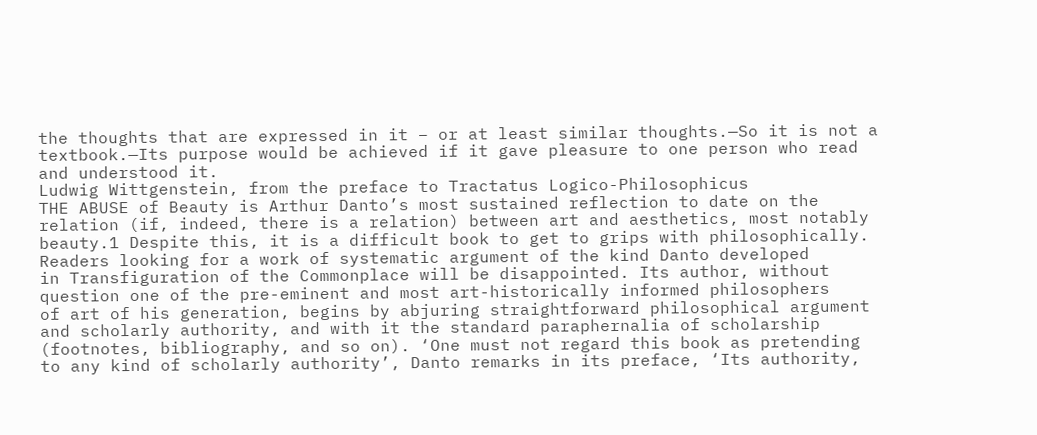the thoughts that are expressed in it – or at least similar thoughts.—So it is not a
textbook.—Its purpose would be achieved if it gave pleasure to one person who read
and understood it.
Ludwig Wittgenstein, from the preface to Tractatus Logico-Philosophicus
THE ABUSE of Beauty is Arthur Danto’s most sustained reflection to date on the
relation (if, indeed, there is a relation) between art and aesthetics, most notably
beauty.1 Despite this, it is a difficult book to get to grips with philosophically.
Readers looking for a work of systematic argument of the kind Danto developed
in Transfiguration of the Commonplace will be disappointed. Its author, without
question one of the pre-eminent and most art-historically informed philosophers
of art of his generation, begins by abjuring straightforward philosophical argument
and scholarly authority, and with it the standard paraphernalia of scholarship
(footnotes, bibliography, and so on). ‘One must not regard this book as pretending to any kind of scholarly authority’, Danto remarks in its preface, ‘Its authority,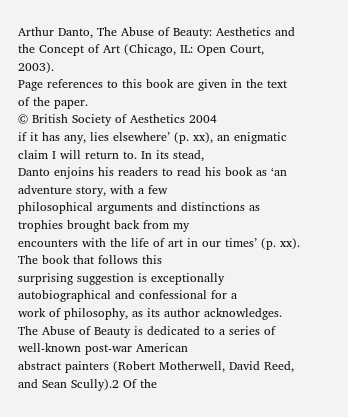Arthur Danto, The Abuse of Beauty: Aesthetics and the Concept of Art (Chicago, IL: Open Court, 2003).
Page references to this book are given in the text of the paper.
© British Society of Aesthetics 2004
if it has any, lies elsewhere’ (p. xx), an enigmatic claim I will return to. In its stead,
Danto enjoins his readers to read his book as ‘an adventure story, with a few
philosophical arguments and distinctions as trophies brought back from my
encounters with the life of art in our times’ (p. xx). The book that follows this
surprising suggestion is exceptionally autobiographical and confessional for a
work of philosophy, as its author acknowledges.
The Abuse of Beauty is dedicated to a series of well-known post-war American
abstract painters (Robert Motherwell, David Reed, and Sean Scully).2 Of the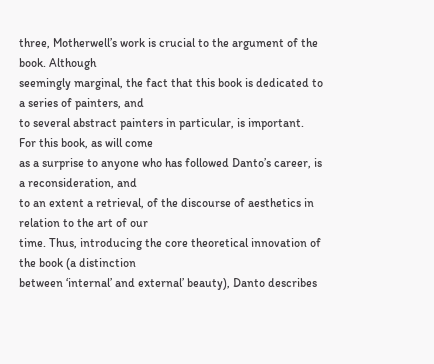three, Motherwell’s work is crucial to the argument of the book. Although
seemingly marginal, the fact that this book is dedicated to a series of painters, and
to several abstract painters in particular, is important. For this book, as will come
as a surprise to anyone who has followed Danto’s career, is a reconsideration, and
to an extent a retrieval, of the discourse of aesthetics in relation to the art of our
time. Thus, introducing the core theoretical innovation of the book (a distinction
between ‘internal’ and external’ beauty), Danto describes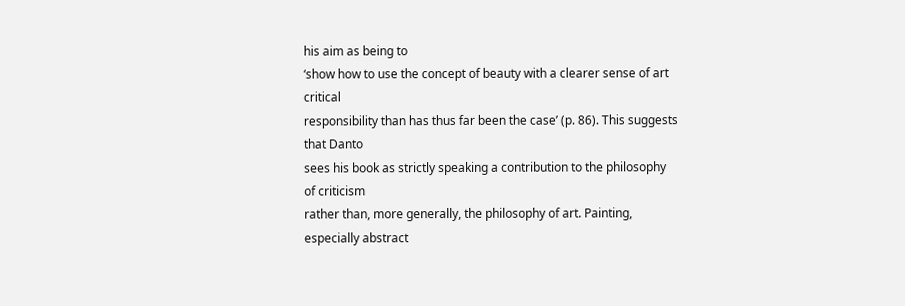his aim as being to
‘show how to use the concept of beauty with a clearer sense of art critical
responsibility than has thus far been the case’ (p. 86). This suggests that Danto
sees his book as strictly speaking a contribution to the philosophy of criticism
rather than, more generally, the philosophy of art. Painting, especially abstract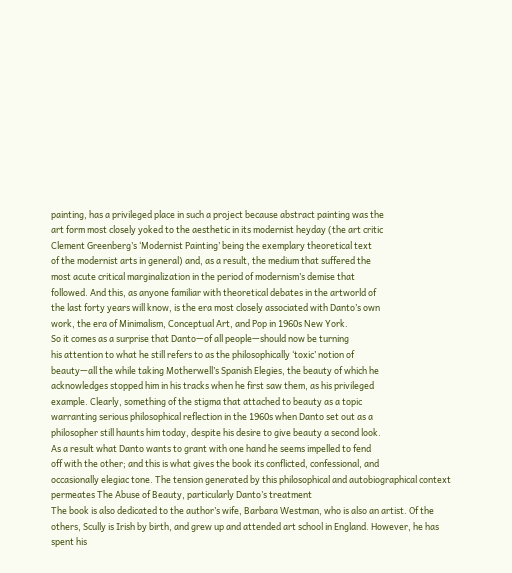painting, has a privileged place in such a project because abstract painting was the
art form most closely yoked to the aesthetic in its modernist heyday (the art critic
Clement Greenberg’s ‘Modernist Painting’ being the exemplary theoretical text
of the modernist arts in general) and, as a result, the medium that suffered the
most acute critical marginalization in the period of modernism’s demise that
followed. And this, as anyone familiar with theoretical debates in the artworld of
the last forty years will know, is the era most closely associated with Danto’s own
work, the era of Minimalism, Conceptual Art, and Pop in 1960s New York.
So it comes as a surprise that Danto—of all people—should now be turning
his attention to what he still refers to as the philosophically ‘toxic’ notion of
beauty—all the while taking Motherwell’s Spanish Elegies, the beauty of which he
acknowledges stopped him in his tracks when he first saw them, as his privileged
example. Clearly, something of the stigma that attached to beauty as a topic
warranting serious philosophical reflection in the 1960s when Danto set out as a
philosopher still haunts him today, despite his desire to give beauty a second look.
As a result what Danto wants to grant with one hand he seems impelled to fend
off with the other; and this is what gives the book its conflicted, confessional, and
occasionally elegiac tone. The tension generated by this philosophical and autobiographical context permeates The Abuse of Beauty, particularly Danto’s treatment
The book is also dedicated to the author’s wife, Barbara Westman, who is also an artist. Of the
others, Scully is Irish by birth, and grew up and attended art school in England. However, he has
spent his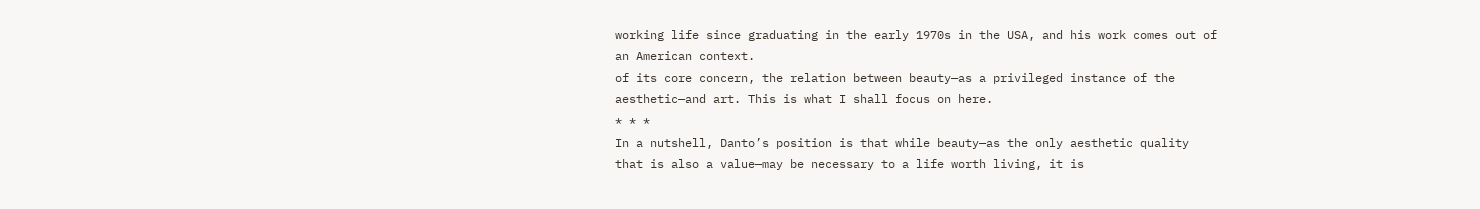working life since graduating in the early 1970s in the USA, and his work comes out of
an American context.
of its core concern, the relation between beauty—as a privileged instance of the
aesthetic—and art. This is what I shall focus on here.
* * *
In a nutshell, Danto’s position is that while beauty—as the only aesthetic quality
that is also a value—may be necessary to a life worth living, it is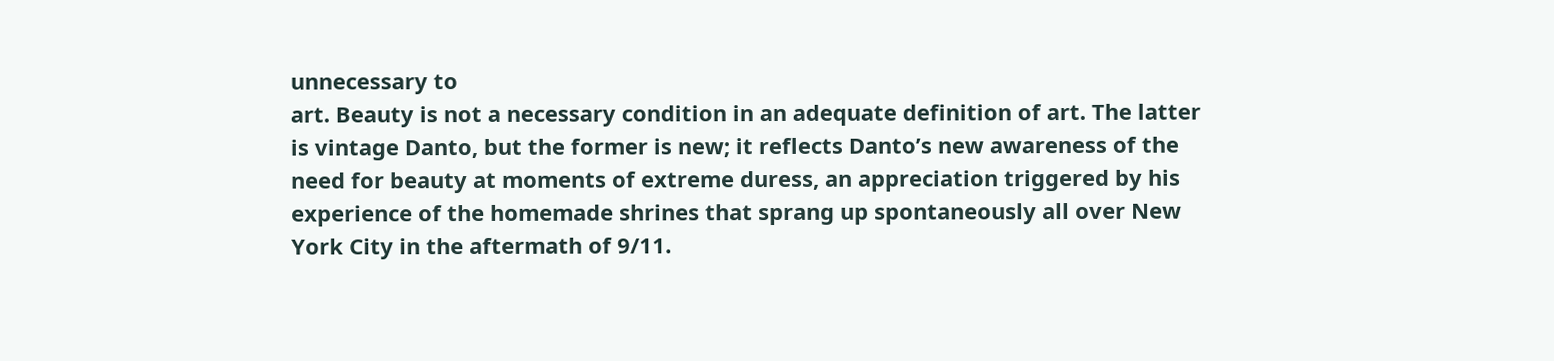unnecessary to
art. Beauty is not a necessary condition in an adequate definition of art. The latter
is vintage Danto, but the former is new; it reflects Danto’s new awareness of the
need for beauty at moments of extreme duress, an appreciation triggered by his
experience of the homemade shrines that sprang up spontaneously all over New
York City in the aftermath of 9/11.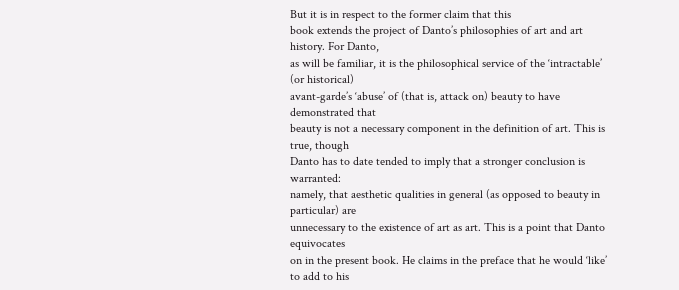But it is in respect to the former claim that this
book extends the project of Danto’s philosophies of art and art history. For Danto,
as will be familiar, it is the philosophical service of the ‘intractable’ (or historical)
avant-garde’s ‘abuse’ of (that is, attack on) beauty to have demonstrated that
beauty is not a necessary component in the definition of art. This is true, though
Danto has to date tended to imply that a stronger conclusion is warranted:
namely, that aesthetic qualities in general (as opposed to beauty in particular) are
unnecessary to the existence of art as art. This is a point that Danto equivocates
on in the present book. He claims in the preface that he would ‘like’ to add to his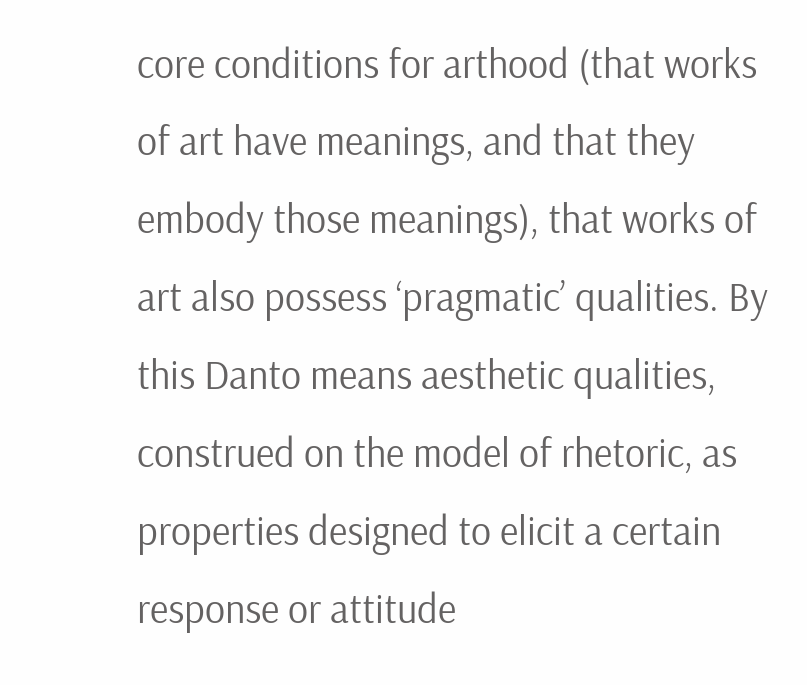core conditions for arthood (that works of art have meanings, and that they
embody those meanings), that works of art also possess ‘pragmatic’ qualities. By
this Danto means aesthetic qualities, construed on the model of rhetoric, as properties designed to elicit a certain response or attitude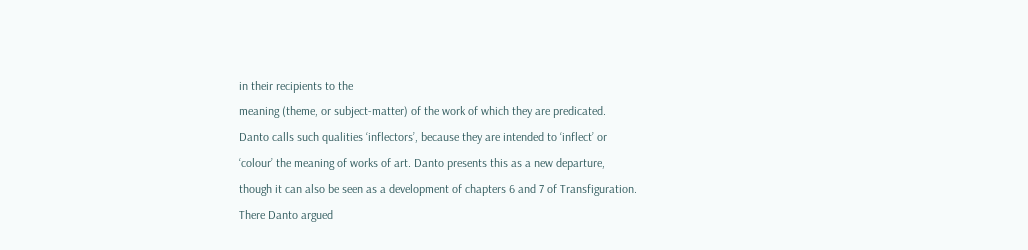in their recipients to the
meaning (theme, or subject-matter) of the work of which they are predicated.
Danto calls such qualities ‘inflectors’, because they are intended to ‘inflect’ or
‘colour’ the meaning of works of art. Danto presents this as a new departure,
though it can also be seen as a development of chapters 6 and 7 of Transfiguration.
There Danto argued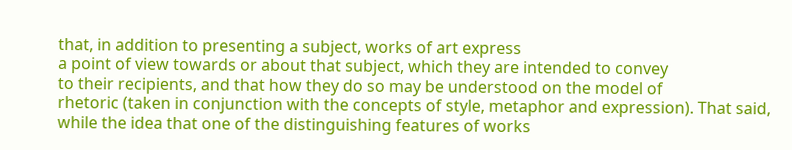that, in addition to presenting a subject, works of art express
a point of view towards or about that subject, which they are intended to convey
to their recipients, and that how they do so may be understood on the model of
rhetoric (taken in conjunction with the concepts of style, metaphor and expression). That said, while the idea that one of the distinguishing features of works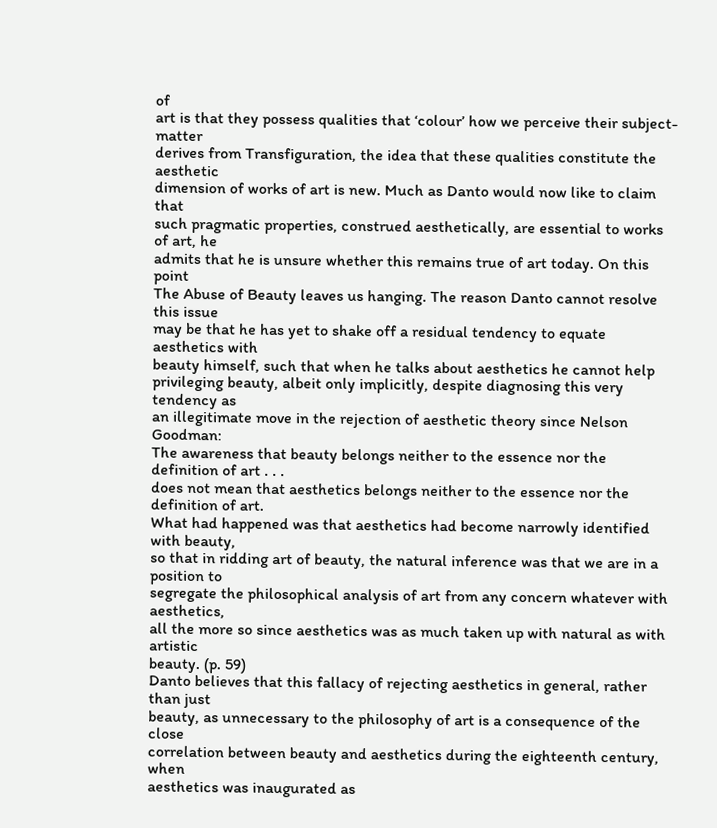of
art is that they possess qualities that ‘colour’ how we perceive their subject-matter
derives from Transfiguration, the idea that these qualities constitute the aesthetic
dimension of works of art is new. Much as Danto would now like to claim that
such pragmatic properties, construed aesthetically, are essential to works of art, he
admits that he is unsure whether this remains true of art today. On this point
The Abuse of Beauty leaves us hanging. The reason Danto cannot resolve this issue
may be that he has yet to shake off a residual tendency to equate aesthetics with
beauty himself, such that when he talks about aesthetics he cannot help
privileging beauty, albeit only implicitly, despite diagnosing this very tendency as
an illegitimate move in the rejection of aesthetic theory since Nelson Goodman:
The awareness that beauty belongs neither to the essence nor the definition of art . . .
does not mean that aesthetics belongs neither to the essence nor the definition of art.
What had happened was that aesthetics had become narrowly identified with beauty,
so that in ridding art of beauty, the natural inference was that we are in a position to
segregate the philosophical analysis of art from any concern whatever with aesthetics,
all the more so since aesthetics was as much taken up with natural as with artistic
beauty. (p. 59)
Danto believes that this fallacy of rejecting aesthetics in general, rather than just
beauty, as unnecessary to the philosophy of art is a consequence of the close
correlation between beauty and aesthetics during the eighteenth century, when
aesthetics was inaugurated as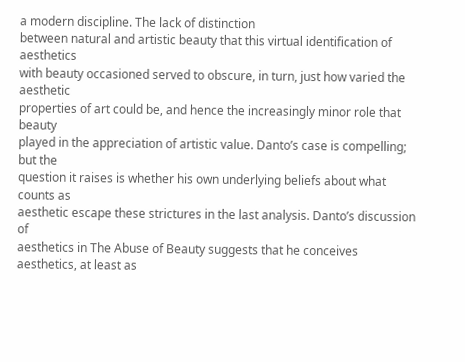a modern discipline. The lack of distinction
between natural and artistic beauty that this virtual identification of aesthetics
with beauty occasioned served to obscure, in turn, just how varied the aesthetic
properties of art could be, and hence the increasingly minor role that beauty
played in the appreciation of artistic value. Danto’s case is compelling; but the
question it raises is whether his own underlying beliefs about what counts as
aesthetic escape these strictures in the last analysis. Danto’s discussion of
aesthetics in The Abuse of Beauty suggests that he conceives aesthetics, at least as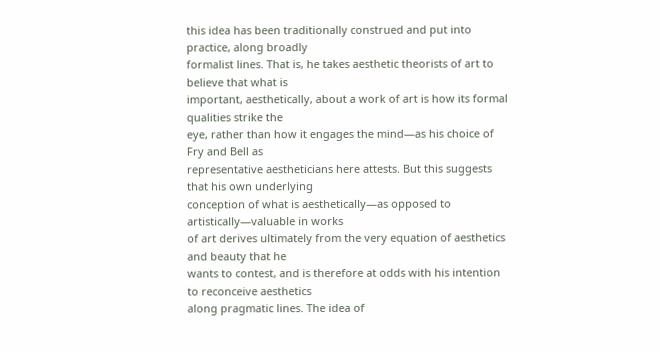this idea has been traditionally construed and put into practice, along broadly
formalist lines. That is, he takes aesthetic theorists of art to believe that what is
important, aesthetically, about a work of art is how its formal qualities strike the
eye, rather than how it engages the mind—as his choice of Fry and Bell as
representative aestheticians here attests. But this suggests that his own underlying
conception of what is aesthetically—as opposed to artistically—valuable in works
of art derives ultimately from the very equation of aesthetics and beauty that he
wants to contest, and is therefore at odds with his intention to reconceive aesthetics
along pragmatic lines. The idea of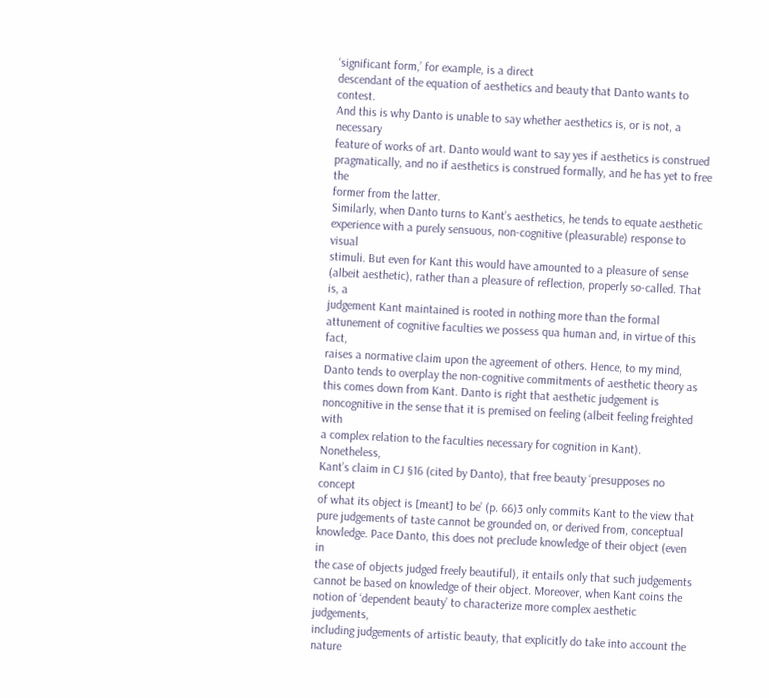‘significant form,’ for example, is a direct
descendant of the equation of aesthetics and beauty that Danto wants to contest.
And this is why Danto is unable to say whether aesthetics is, or is not, a necessary
feature of works of art. Danto would want to say yes if aesthetics is construed
pragmatically, and no if aesthetics is construed formally, and he has yet to free the
former from the latter.
Similarly, when Danto turns to Kant’s aesthetics, he tends to equate aesthetic
experience with a purely sensuous, non-cognitive (pleasurable) response to visual
stimuli. But even for Kant this would have amounted to a pleasure of sense
(albeit aesthetic), rather than a pleasure of reflection, properly so-called. That is, a
judgement Kant maintained is rooted in nothing more than the formal
attunement of cognitive faculties we possess qua human and, in virtue of this fact,
raises a normative claim upon the agreement of others. Hence, to my mind,
Danto tends to overplay the non-cognitive commitments of aesthetic theory as
this comes down from Kant. Danto is right that aesthetic judgement is noncognitive in the sense that it is premised on feeling (albeit feeling freighted with
a complex relation to the faculties necessary for cognition in Kant). Nonetheless,
Kant’s claim in CJ §16 (cited by Danto), that free beauty ‘presupposes no concept
of what its object is [meant] to be’ (p. 66)3 only commits Kant to the view that
pure judgements of taste cannot be grounded on, or derived from, conceptual
knowledge. Pace Danto, this does not preclude knowledge of their object (even in
the case of objects judged freely beautiful), it entails only that such judgements
cannot be based on knowledge of their object. Moreover, when Kant coins the
notion of ‘dependent beauty’ to characterize more complex aesthetic judgements,
including judgements of artistic beauty, that explicitly do take into account the
nature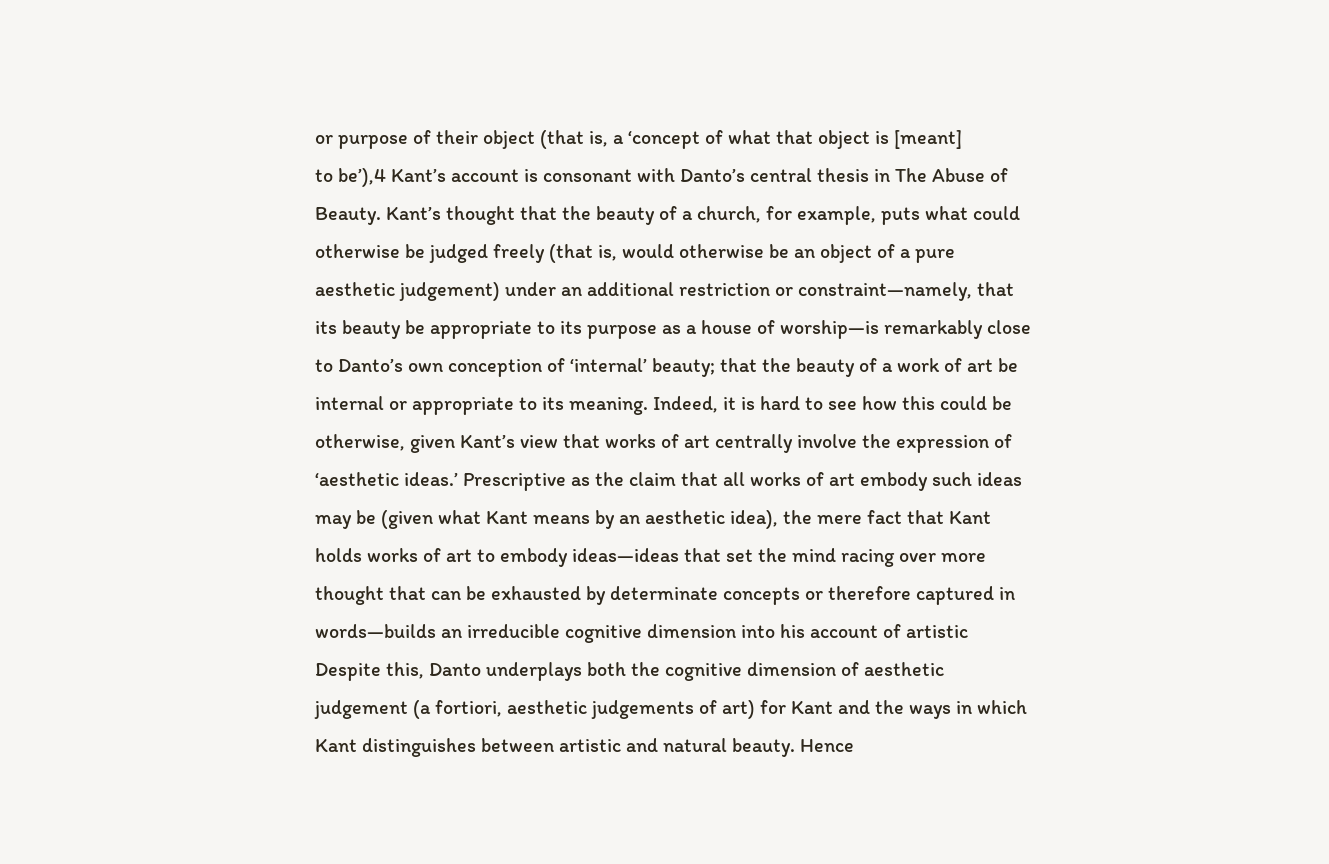or purpose of their object (that is, a ‘concept of what that object is [meant]
to be’),4 Kant’s account is consonant with Danto’s central thesis in The Abuse of
Beauty. Kant’s thought that the beauty of a church, for example, puts what could
otherwise be judged freely (that is, would otherwise be an object of a pure
aesthetic judgement) under an additional restriction or constraint—namely, that
its beauty be appropriate to its purpose as a house of worship—is remarkably close
to Danto’s own conception of ‘internal’ beauty; that the beauty of a work of art be
internal or appropriate to its meaning. Indeed, it is hard to see how this could be
otherwise, given Kant’s view that works of art centrally involve the expression of
‘aesthetic ideas.’ Prescriptive as the claim that all works of art embody such ideas
may be (given what Kant means by an aesthetic idea), the mere fact that Kant
holds works of art to embody ideas—ideas that set the mind racing over more
thought that can be exhausted by determinate concepts or therefore captured in
words—builds an irreducible cognitive dimension into his account of artistic
Despite this, Danto underplays both the cognitive dimension of aesthetic
judgement (a fortiori, aesthetic judgements of art) for Kant and the ways in which
Kant distinguishes between artistic and natural beauty. Hence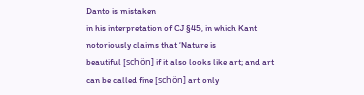Danto is mistaken
in his interpretation of CJ §45, in which Kant notoriously claims that ‘Nature is
beautiful [schön] if it also looks like art; and art can be called fine [schön] art only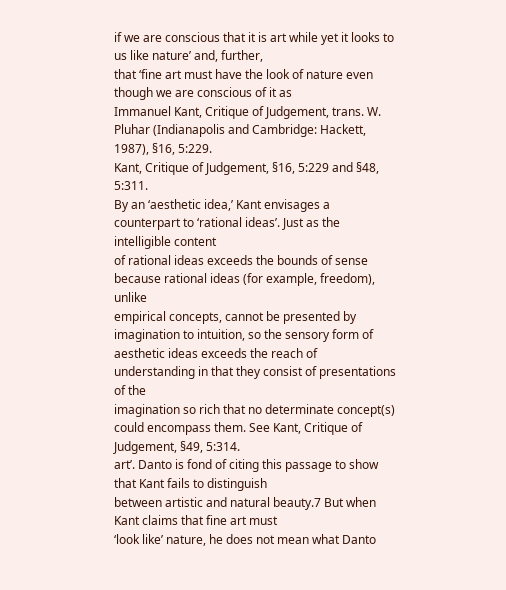if we are conscious that it is art while yet it looks to us like nature’ and, further,
that ‘fine art must have the look of nature even though we are conscious of it as
Immanuel Kant, Critique of Judgement, trans. W. Pluhar (Indianapolis and Cambridge: Hackett,
1987), §16, 5:229.
Kant, Critique of Judgement, §16, 5:229 and §48, 5:311.
By an ‘aesthetic idea,’ Kant envisages a counterpart to ‘rational ideas’. Just as the intelligible content
of rational ideas exceeds the bounds of sense because rational ideas (for example, freedom), unlike
empirical concepts, cannot be presented by imagination to intuition, so the sensory form of
aesthetic ideas exceeds the reach of understanding in that they consist of presentations of the
imagination so rich that no determinate concept(s) could encompass them. See Kant, Critique of
Judgement, §49, 5:314.
art’. Danto is fond of citing this passage to show that Kant fails to distinguish
between artistic and natural beauty.7 But when Kant claims that fine art must
‘look like’ nature, he does not mean what Danto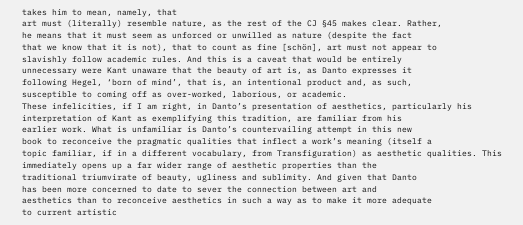takes him to mean, namely, that
art must (literally) resemble nature, as the rest of the CJ §45 makes clear. Rather,
he means that it must seem as unforced or unwilled as nature (despite the fact
that we know that it is not), that to count as fine [schön], art must not appear to
slavishly follow academic rules. And this is a caveat that would be entirely
unnecessary were Kant unaware that the beauty of art is, as Danto expresses it
following Hegel, ‘born of mind’, that is, an intentional product and, as such,
susceptible to coming off as over-worked, laborious, or academic.
These infelicities, if I am right, in Danto’s presentation of aesthetics, particularly his interpretation of Kant as exemplifying this tradition, are familiar from his
earlier work. What is unfamiliar is Danto’s countervailing attempt in this new
book to reconceive the pragmatic qualities that inflect a work’s meaning (itself a
topic familiar, if in a different vocabulary, from Transfiguration) as aesthetic qualities. This immediately opens up a far wider range of aesthetic properties than the
traditional triumvirate of beauty, ugliness and sublimity. And given that Danto
has been more concerned to date to sever the connection between art and
aesthetics than to reconceive aesthetics in such a way as to make it more adequate
to current artistic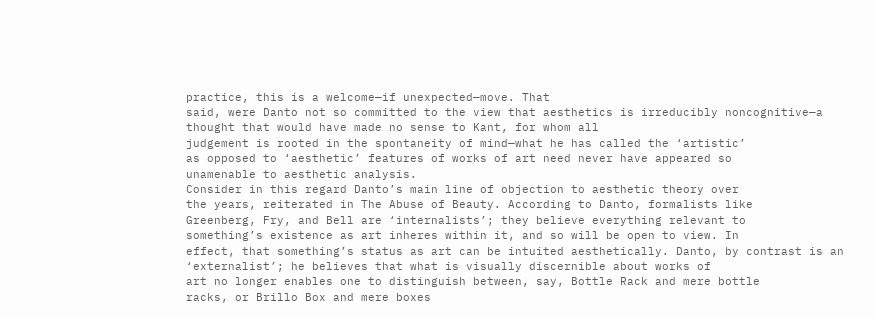practice, this is a welcome—if unexpected—move. That
said, were Danto not so committed to the view that aesthetics is irreducibly noncognitive—a thought that would have made no sense to Kant, for whom all
judgement is rooted in the spontaneity of mind—what he has called the ‘artistic’
as opposed to ‘aesthetic’ features of works of art need never have appeared so
unamenable to aesthetic analysis.
Consider in this regard Danto’s main line of objection to aesthetic theory over
the years, reiterated in The Abuse of Beauty. According to Danto, formalists like
Greenberg, Fry, and Bell are ‘internalists’; they believe everything relevant to
something’s existence as art inheres within it, and so will be open to view. In
effect, that something’s status as art can be intuited aesthetically. Danto, by contrast is an ‘externalist’; he believes that what is visually discernible about works of
art no longer enables one to distinguish between, say, Bottle Rack and mere bottle
racks, or Brillo Box and mere boxes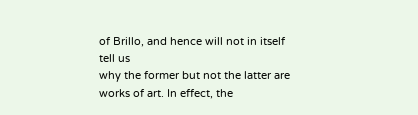of Brillo, and hence will not in itself tell us
why the former but not the latter are works of art. In effect, the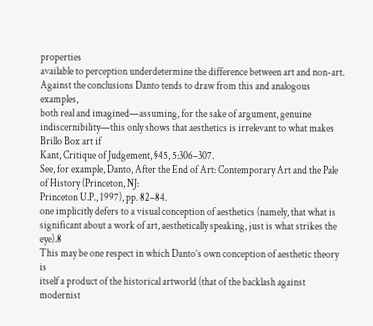properties
available to perception underdetermine the difference between art and non-art.
Against the conclusions Danto tends to draw from this and analogous examples,
both real and imagined—assuming, for the sake of argument, genuine indiscernibility—this only shows that aesthetics is irrelevant to what makes Brillo Box art if
Kant, Critique of Judgement, §45, 5:306–307.
See, for example, Danto, After the End of Art: Contemporary Art and the Pale of History (Princeton, NJ:
Princeton U.P., 1997), pp. 82–84.
one implicitly defers to a visual conception of aesthetics (namely, that what is
significant about a work of art, aesthetically speaking, just is what strikes the eye).8
This may be one respect in which Danto’s own conception of aesthetic theory is
itself a product of the historical artworld (that of the backlash against modernist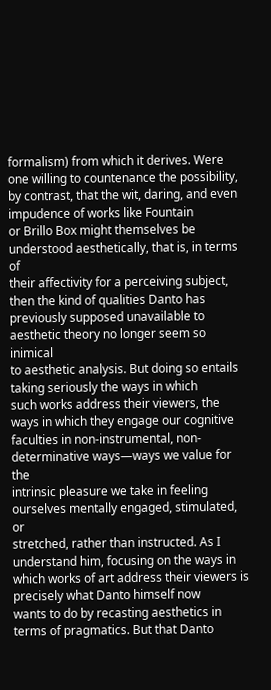formalism) from which it derives. Were one willing to countenance the possibility, by contrast, that the wit, daring, and even impudence of works like Fountain
or Brillo Box might themselves be understood aesthetically, that is, in terms of
their affectivity for a perceiving subject, then the kind of qualities Danto has
previously supposed unavailable to aesthetic theory no longer seem so inimical
to aesthetic analysis. But doing so entails taking seriously the ways in which
such works address their viewers, the ways in which they engage our cognitive
faculties in non-instrumental, non-determinative ways—ways we value for the
intrinsic pleasure we take in feeling ourselves mentally engaged, stimulated, or
stretched, rather than instructed. As I understand him, focusing on the ways in
which works of art address their viewers is precisely what Danto himself now
wants to do by recasting aesthetics in terms of pragmatics. But that Danto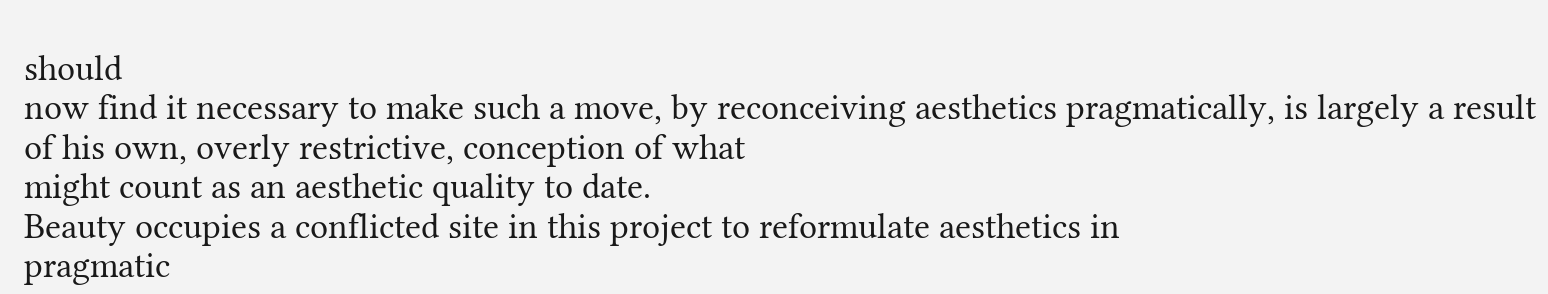should
now find it necessary to make such a move, by reconceiving aesthetics pragmatically, is largely a result of his own, overly restrictive, conception of what
might count as an aesthetic quality to date.
Beauty occupies a conflicted site in this project to reformulate aesthetics in
pragmatic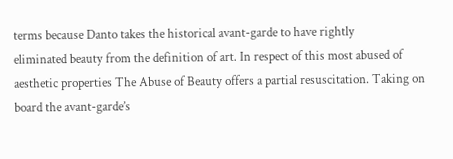terms because Danto takes the historical avant-garde to have rightly
eliminated beauty from the definition of art. In respect of this most abused of
aesthetic properties The Abuse of Beauty offers a partial resuscitation. Taking on
board the avant-garde’s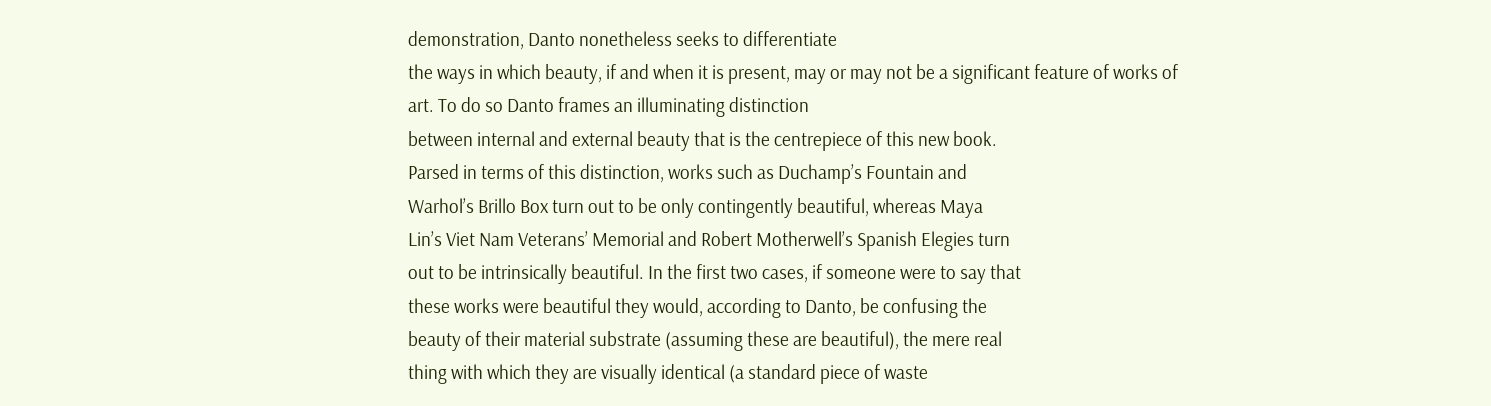demonstration, Danto nonetheless seeks to differentiate
the ways in which beauty, if and when it is present, may or may not be a significant feature of works of art. To do so Danto frames an illuminating distinction
between internal and external beauty that is the centrepiece of this new book.
Parsed in terms of this distinction, works such as Duchamp’s Fountain and
Warhol’s Brillo Box turn out to be only contingently beautiful, whereas Maya
Lin’s Viet Nam Veterans’ Memorial and Robert Motherwell’s Spanish Elegies turn
out to be intrinsically beautiful. In the first two cases, if someone were to say that
these works were beautiful they would, according to Danto, be confusing the
beauty of their material substrate (assuming these are beautiful), the mere real
thing with which they are visually identical (a standard piece of waste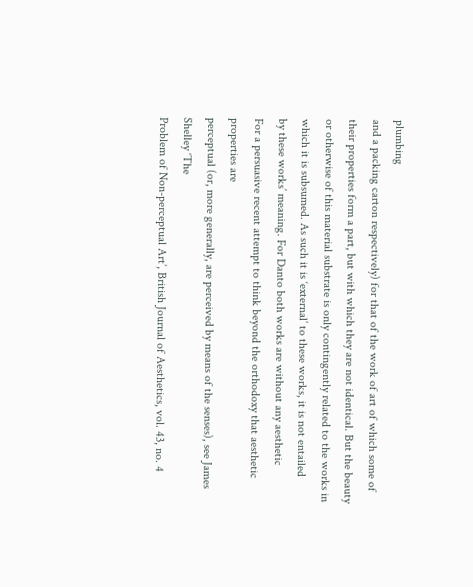plumbing
and a packing carton respectively) for that of the work of art of which some of
their properties form a part, but with which they are not identical. But the beauty
or otherwise of this material substrate is only contingently related to the works in
which it is subsumed. As such it is ‘external’ to these works, it is not entailed
by these works’ meaning. For Danto both works are without any aesthetic
For a persuasive recent attempt to think beyond the orthodoxy that aesthetic properties are
perceptual (or, more generally, are perceived by means of the senses), see James Shelley ‘The
Problem of Non-perceptual Art’, British Journal of Aesthetics, vol. 43, no. 4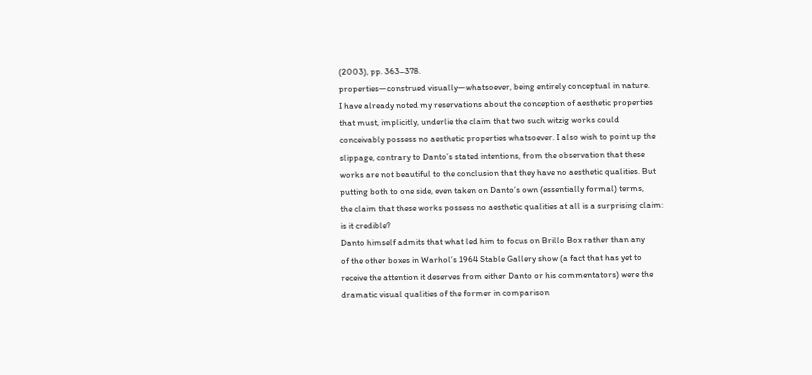(2003), pp. 363–378.
properties—construed visually—whatsoever, being entirely conceptual in nature.
I have already noted my reservations about the conception of aesthetic properties
that must, implicitly, underlie the claim that two such witzig works could
conceivably possess no aesthetic properties whatsoever. I also wish to point up the
slippage, contrary to Danto’s stated intentions, from the observation that these
works are not beautiful to the conclusion that they have no aesthetic qualities. But
putting both to one side, even taken on Danto’s own (essentially formal) terms,
the claim that these works possess no aesthetic qualities at all is a surprising claim:
is it credible?
Danto himself admits that what led him to focus on Brillo Box rather than any
of the other boxes in Warhol’s 1964 Stable Gallery show (a fact that has yet to
receive the attention it deserves from either Danto or his commentators) were the
dramatic visual qualities of the former in comparison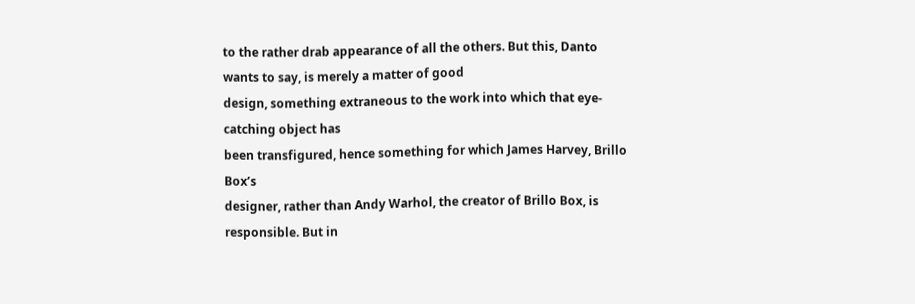to the rather drab appearance of all the others. But this, Danto wants to say, is merely a matter of good
design, something extraneous to the work into which that eye-catching object has
been transfigured, hence something for which James Harvey, Brillo Box’s
designer, rather than Andy Warhol, the creator of Brillo Box, is responsible. But in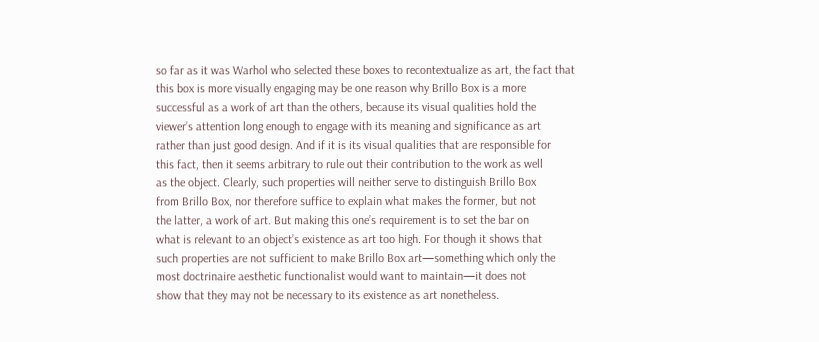so far as it was Warhol who selected these boxes to recontextualize as art, the fact that
this box is more visually engaging may be one reason why Brillo Box is a more
successful as a work of art than the others, because its visual qualities hold the
viewer’s attention long enough to engage with its meaning and significance as art
rather than just good design. And if it is its visual qualities that are responsible for
this fact, then it seems arbitrary to rule out their contribution to the work as well
as the object. Clearly, such properties will neither serve to distinguish Brillo Box
from Brillo Box, nor therefore suffice to explain what makes the former, but not
the latter, a work of art. But making this one’s requirement is to set the bar on
what is relevant to an object’s existence as art too high. For though it shows that
such properties are not sufficient to make Brillo Box art—something which only the
most doctrinaire aesthetic functionalist would want to maintain—it does not
show that they may not be necessary to its existence as art nonetheless.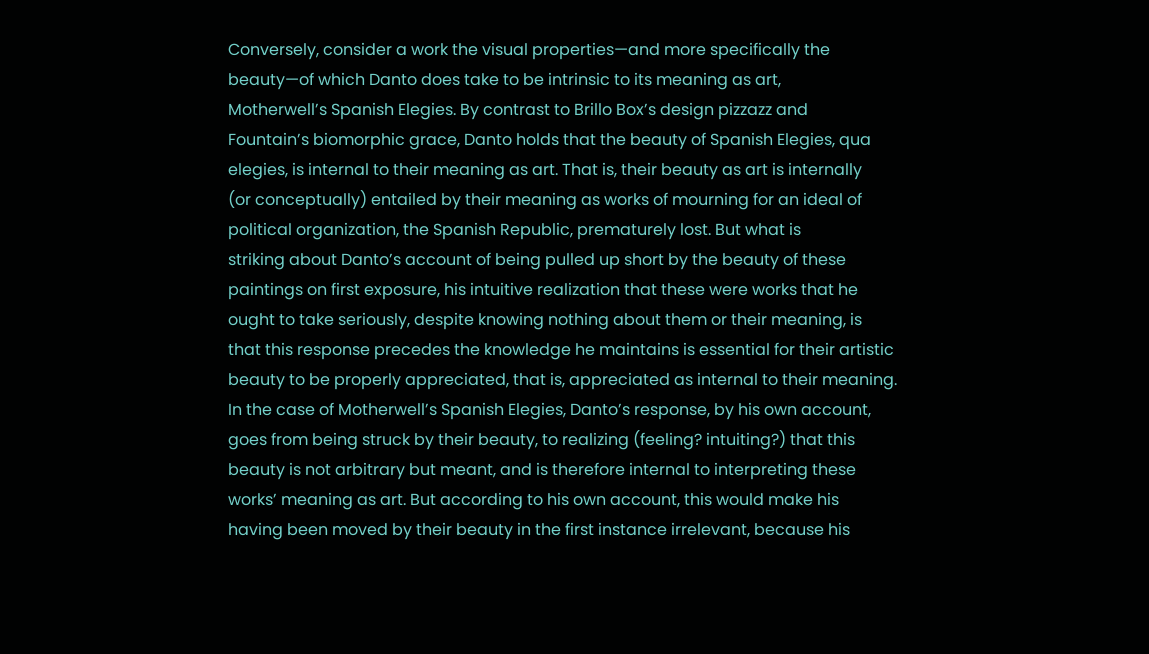Conversely, consider a work the visual properties—and more specifically the
beauty—of which Danto does take to be intrinsic to its meaning as art,
Motherwell’s Spanish Elegies. By contrast to Brillo Box’s design pizzazz and
Fountain’s biomorphic grace, Danto holds that the beauty of Spanish Elegies, qua
elegies, is internal to their meaning as art. That is, their beauty as art is internally
(or conceptually) entailed by their meaning as works of mourning for an ideal of
political organization, the Spanish Republic, prematurely lost. But what is
striking about Danto’s account of being pulled up short by the beauty of these
paintings on first exposure, his intuitive realization that these were works that he
ought to take seriously, despite knowing nothing about them or their meaning, is
that this response precedes the knowledge he maintains is essential for their artistic
beauty to be properly appreciated, that is, appreciated as internal to their meaning.
In the case of Motherwell’s Spanish Elegies, Danto’s response, by his own account,
goes from being struck by their beauty, to realizing (feeling? intuiting?) that this
beauty is not arbitrary but meant, and is therefore internal to interpreting these
works’ meaning as art. But according to his own account, this would make his
having been moved by their beauty in the first instance irrelevant, because his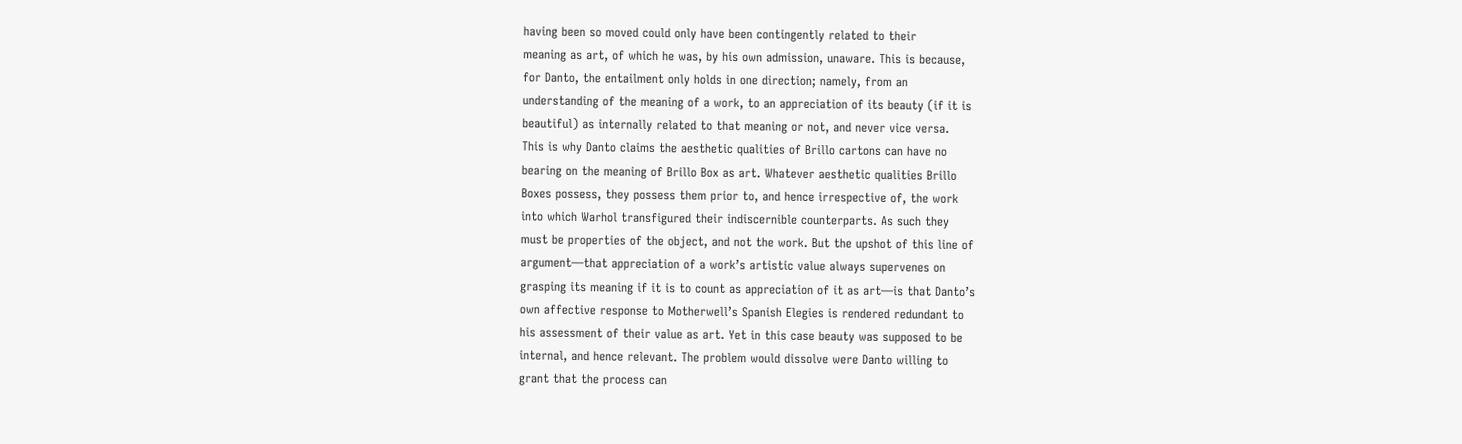having been so moved could only have been contingently related to their
meaning as art, of which he was, by his own admission, unaware. This is because,
for Danto, the entailment only holds in one direction; namely, from an
understanding of the meaning of a work, to an appreciation of its beauty (if it is
beautiful) as internally related to that meaning or not, and never vice versa.
This is why Danto claims the aesthetic qualities of Brillo cartons can have no
bearing on the meaning of Brillo Box as art. Whatever aesthetic qualities Brillo
Boxes possess, they possess them prior to, and hence irrespective of, the work
into which Warhol transfigured their indiscernible counterparts. As such they
must be properties of the object, and not the work. But the upshot of this line of
argument—that appreciation of a work’s artistic value always supervenes on
grasping its meaning if it is to count as appreciation of it as art—is that Danto’s
own affective response to Motherwell’s Spanish Elegies is rendered redundant to
his assessment of their value as art. Yet in this case beauty was supposed to be
internal, and hence relevant. The problem would dissolve were Danto willing to
grant that the process can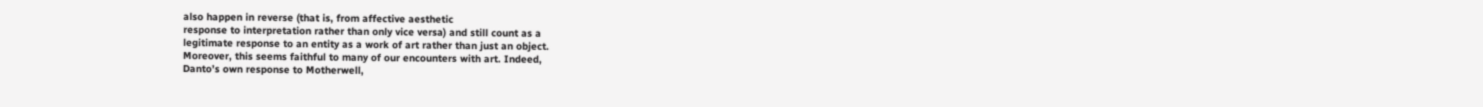also happen in reverse (that is, from affective aesthetic
response to interpretation rather than only vice versa) and still count as a
legitimate response to an entity as a work of art rather than just an object.
Moreover, this seems faithful to many of our encounters with art. Indeed,
Danto’s own response to Motherwell,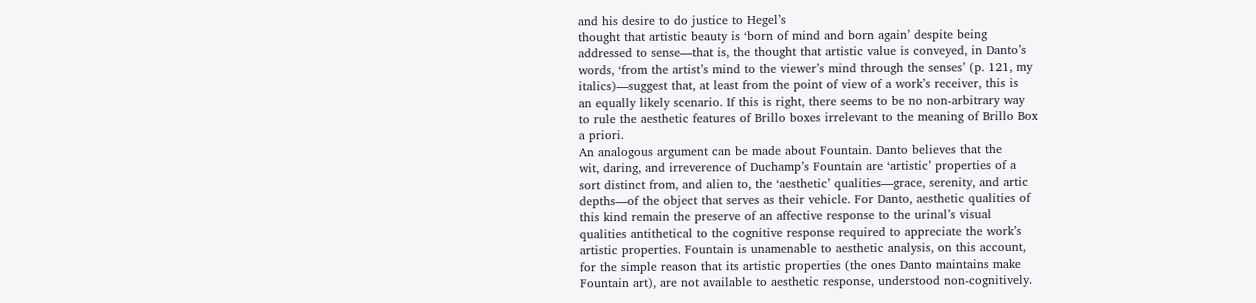and his desire to do justice to Hegel’s
thought that artistic beauty is ‘born of mind and born again’ despite being
addressed to sense—that is, the thought that artistic value is conveyed, in Danto’s
words, ‘from the artist’s mind to the viewer’s mind through the senses’ (p. 121, my
italics)—suggest that, at least from the point of view of a work’s receiver, this is
an equally likely scenario. If this is right, there seems to be no non-arbitrary way
to rule the aesthetic features of Brillo boxes irrelevant to the meaning of Brillo Box
a priori.
An analogous argument can be made about Fountain. Danto believes that the
wit, daring, and irreverence of Duchamp’s Fountain are ‘artistic’ properties of a
sort distinct from, and alien to, the ‘aesthetic’ qualities—grace, serenity, and artic
depths—of the object that serves as their vehicle. For Danto, aesthetic qualities of
this kind remain the preserve of an affective response to the urinal’s visual
qualities antithetical to the cognitive response required to appreciate the work’s
artistic properties. Fountain is unamenable to aesthetic analysis, on this account,
for the simple reason that its artistic properties (the ones Danto maintains make
Fountain art), are not available to aesthetic response, understood non-cognitively.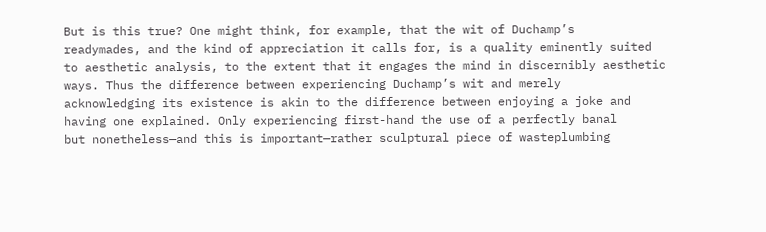But is this true? One might think, for example, that the wit of Duchamp’s
readymades, and the kind of appreciation it calls for, is a quality eminently suited
to aesthetic analysis, to the extent that it engages the mind in discernibly aesthetic
ways. Thus the difference between experiencing Duchamp’s wit and merely
acknowledging its existence is akin to the difference between enjoying a joke and
having one explained. Only experiencing first-hand the use of a perfectly banal
but nonetheless—and this is important—rather sculptural piece of wasteplumbing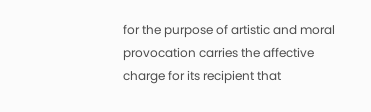for the purpose of artistic and moral provocation carries the affective
charge for its recipient that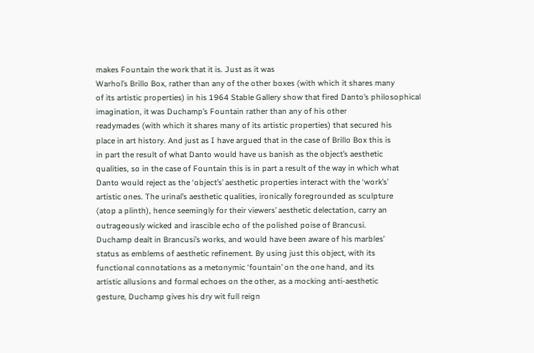makes Fountain the work that it is. Just as it was
Warhol’s Brillo Box, rather than any of the other boxes (with which it shares many
of its artistic properties) in his 1964 Stable Gallery show that fired Danto’s philosophical imagination, it was Duchamp’s Fountain rather than any of his other
readymades (with which it shares many of its artistic properties) that secured his
place in art history. And just as I have argued that in the case of Brillo Box this is
in part the result of what Danto would have us banish as the object’s aesthetic
qualities, so in the case of Fountain this is in part a result of the way in which what
Danto would reject as the ‘object’s’ aesthetic properties interact with the ‘work’s’
artistic ones. The urinal’s aesthetic qualities, ironically foregrounded as sculpture
(atop a plinth), hence seemingly for their viewers’ aesthetic delectation, carry an
outrageously wicked and irascible echo of the polished poise of Brancusi.
Duchamp dealt in Brancusi’s works, and would have been aware of his marbles’
status as emblems of aesthetic refinement. By using just this object, with its
functional connotations as a metonymic ‘fountain’ on the one hand, and its
artistic allusions and formal echoes on the other, as a mocking anti-aesthetic
gesture, Duchamp gives his dry wit full reign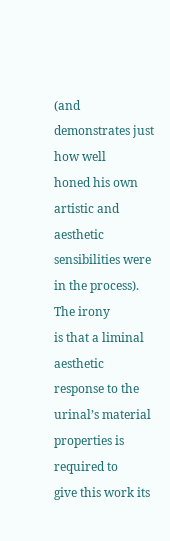(and demonstrates just how well
honed his own artistic and aesthetic sensibilities were in the process). The irony
is that a liminal aesthetic response to the urinal’s material properties is required to
give this work its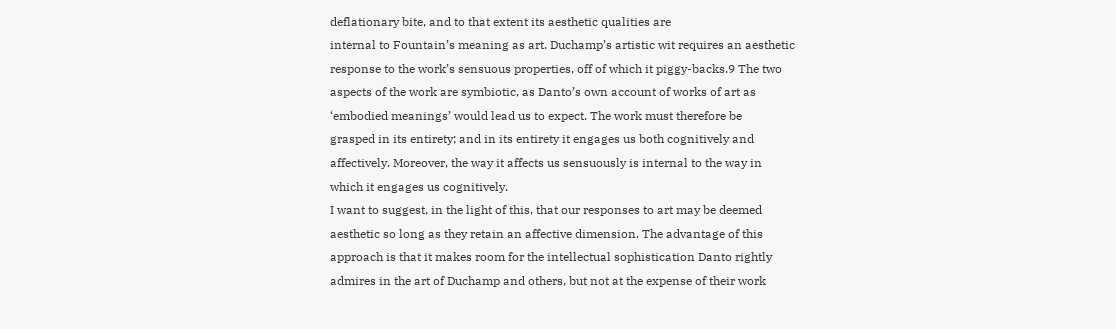deflationary bite, and to that extent its aesthetic qualities are
internal to Fountain’s meaning as art. Duchamp’s artistic wit requires an aesthetic
response to the work’s sensuous properties, off of which it piggy-backs.9 The two
aspects of the work are symbiotic, as Danto’s own account of works of art as
‘embodied meanings’ would lead us to expect. The work must therefore be
grasped in its entirety; and in its entirety it engages us both cognitively and
affectively. Moreover, the way it affects us sensuously is internal to the way in
which it engages us cognitively.
I want to suggest, in the light of this, that our responses to art may be deemed
aesthetic so long as they retain an affective dimension. The advantage of this
approach is that it makes room for the intellectual sophistication Danto rightly
admires in the art of Duchamp and others, but not at the expense of their work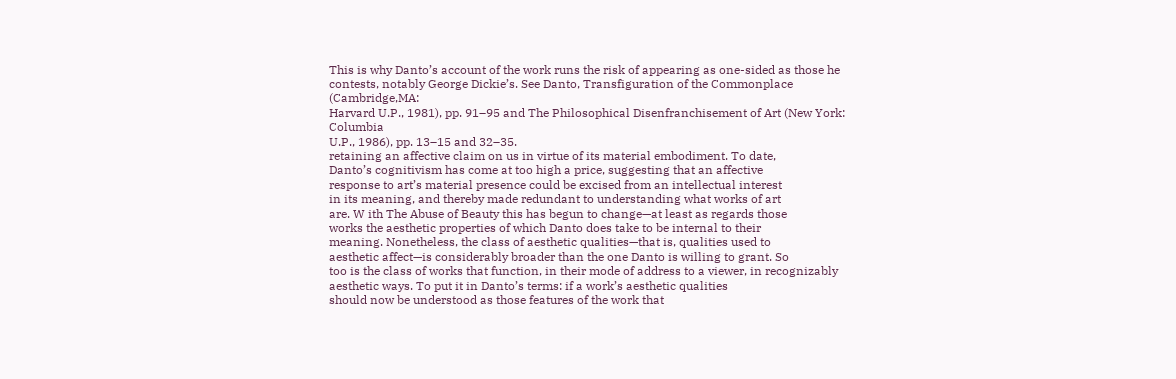This is why Danto’s account of the work runs the risk of appearing as one-sided as those he
contests, notably George Dickie’s. See Danto, Transfiguration of the Commonplace (Cambridge,MA:
Harvard U.P., 1981), pp. 91–95 and The Philosophical Disenfranchisement of Art (New York: Columbia
U.P., 1986), pp. 13–15 and 32–35.
retaining an affective claim on us in virtue of its material embodiment. To date,
Danto’s cognitivism has come at too high a price, suggesting that an affective
response to art’s material presence could be excised from an intellectual interest
in its meaning, and thereby made redundant to understanding what works of art
are. W ith The Abuse of Beauty this has begun to change—at least as regards those
works the aesthetic properties of which Danto does take to be internal to their
meaning. Nonetheless, the class of aesthetic qualities—that is, qualities used to
aesthetic affect—is considerably broader than the one Danto is willing to grant. So
too is the class of works that function, in their mode of address to a viewer, in recognizably aesthetic ways. To put it in Danto’s terms: if a work’s aesthetic qualities
should now be understood as those features of the work that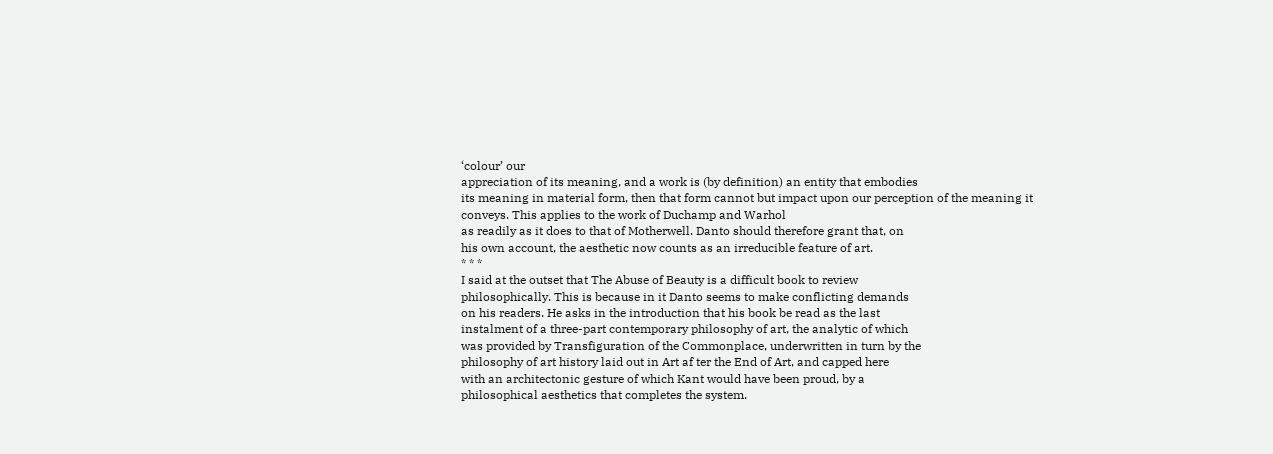‘colour’ our
appreciation of its meaning, and a work is (by definition) an entity that embodies
its meaning in material form, then that form cannot but impact upon our perception of the meaning it conveys. This applies to the work of Duchamp and Warhol
as readily as it does to that of Motherwell. Danto should therefore grant that, on
his own account, the aesthetic now counts as an irreducible feature of art.
* * *
I said at the outset that The Abuse of Beauty is a difficult book to review
philosophically. This is because in it Danto seems to make conflicting demands
on his readers. He asks in the introduction that his book be read as the last
instalment of a three-part contemporary philosophy of art, the analytic of which
was provided by Transfiguration of the Commonplace, underwritten in turn by the
philosophy of art history laid out in Art af ter the End of Art, and capped here
with an architectonic gesture of which Kant would have been proud, by a
philosophical aesthetics that completes the system.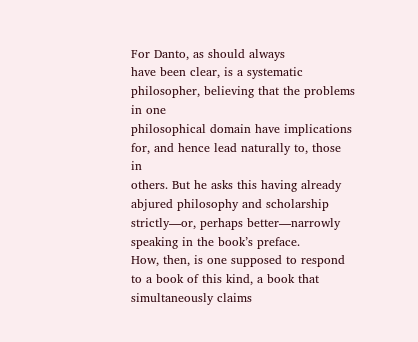For Danto, as should always
have been clear, is a systematic philosopher, believing that the problems in one
philosophical domain have implications for, and hence lead naturally to, those in
others. But he asks this having already abjured philosophy and scholarship
strictly—or, perhaps better—narrowly speaking in the book’s preface.
How, then, is one supposed to respond to a book of this kind, a book that
simultaneously claims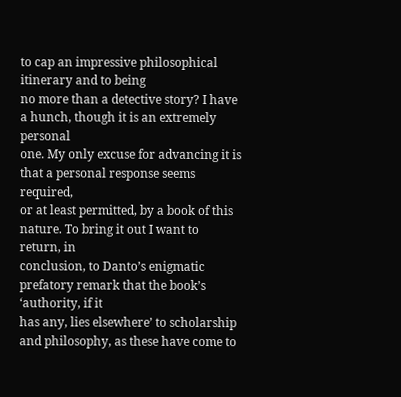to cap an impressive philosophical itinerary and to being
no more than a detective story? I have a hunch, though it is an extremely personal
one. My only excuse for advancing it is that a personal response seems required,
or at least permitted, by a book of this nature. To bring it out I want to return, in
conclusion, to Danto’s enigmatic prefatory remark that the book’s ‘authority, if it
has any, lies elsewhere’ to scholarship and philosophy, as these have come to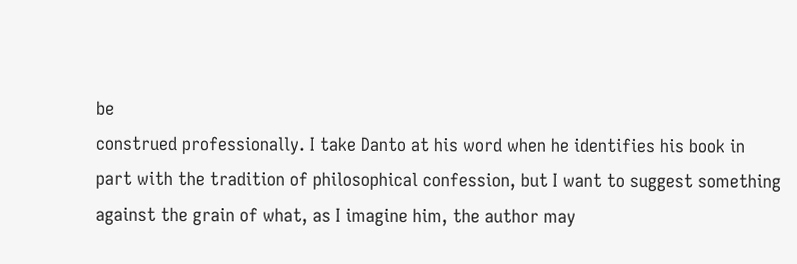be
construed professionally. I take Danto at his word when he identifies his book in
part with the tradition of philosophical confession, but I want to suggest something against the grain of what, as I imagine him, the author may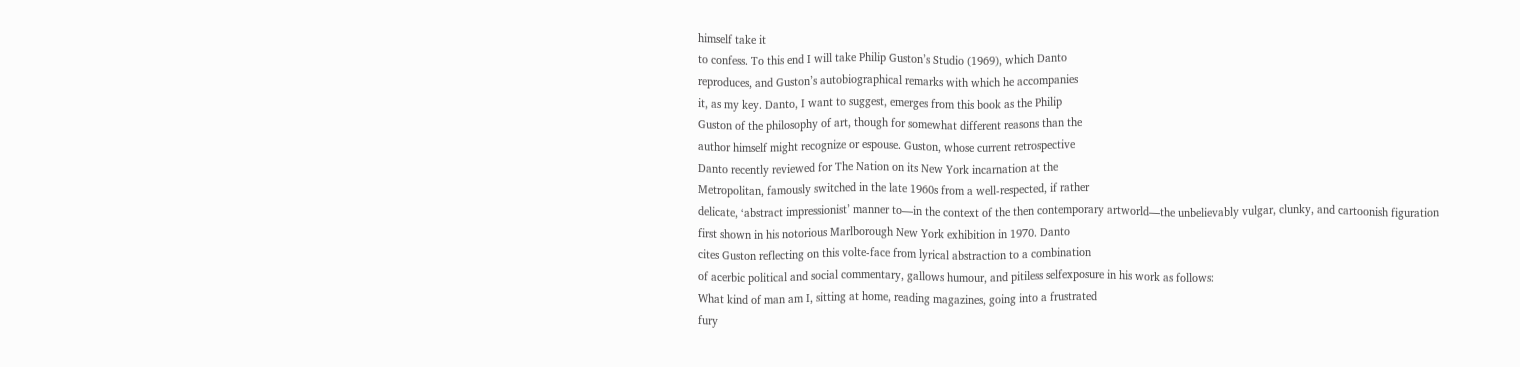himself take it
to confess. To this end I will take Philip Guston’s Studio (1969), which Danto
reproduces, and Guston’s autobiographical remarks with which he accompanies
it, as my key. Danto, I want to suggest, emerges from this book as the Philip
Guston of the philosophy of art, though for somewhat different reasons than the
author himself might recognize or espouse. Guston, whose current retrospective
Danto recently reviewed for The Nation on its New York incarnation at the
Metropolitan, famously switched in the late 1960s from a well-respected, if rather
delicate, ‘abstract impressionist’ manner to—in the context of the then contemporary artworld—the unbelievably vulgar, clunky, and cartoonish figuration
first shown in his notorious Marlborough New York exhibition in 1970. Danto
cites Guston reflecting on this volte-face from lyrical abstraction to a combination
of acerbic political and social commentary, gallows humour, and pitiless selfexposure in his work as follows:
What kind of man am I, sitting at home, reading magazines, going into a frustrated
fury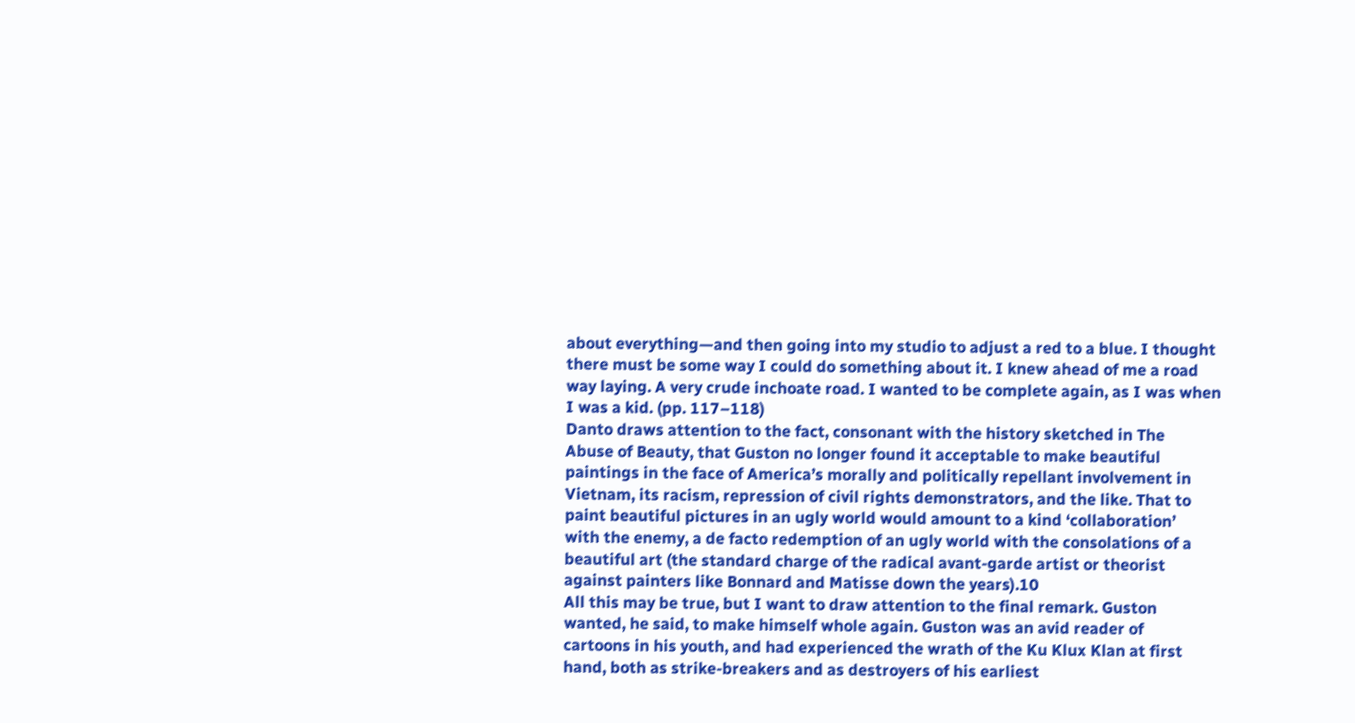about everything—and then going into my studio to adjust a red to a blue. I thought
there must be some way I could do something about it. I knew ahead of me a road
way laying. A very crude inchoate road. I wanted to be complete again, as I was when
I was a kid. (pp. 117–118)
Danto draws attention to the fact, consonant with the history sketched in The
Abuse of Beauty, that Guston no longer found it acceptable to make beautiful
paintings in the face of America’s morally and politically repellant involvement in
Vietnam, its racism, repression of civil rights demonstrators, and the like. That to
paint beautiful pictures in an ugly world would amount to a kind ‘collaboration’
with the enemy, a de facto redemption of an ugly world with the consolations of a
beautiful art (the standard charge of the radical avant-garde artist or theorist
against painters like Bonnard and Matisse down the years).10
All this may be true, but I want to draw attention to the final remark. Guston
wanted, he said, to make himself whole again. Guston was an avid reader of
cartoons in his youth, and had experienced the wrath of the Ku Klux Klan at first
hand, both as strike-breakers and as destroyers of his earliest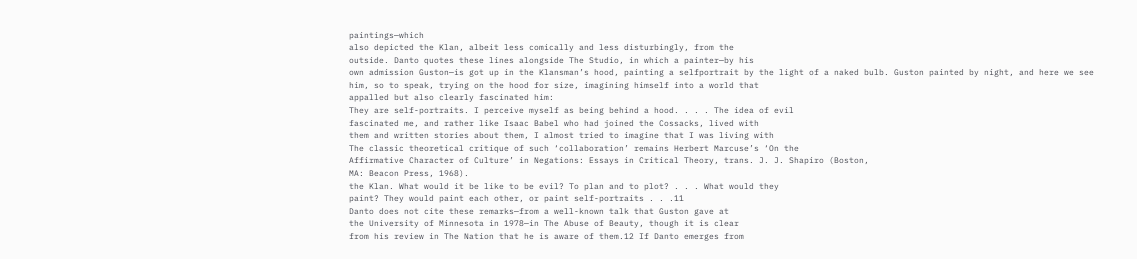paintings—which
also depicted the Klan, albeit less comically and less disturbingly, from the
outside. Danto quotes these lines alongside The Studio, in which a painter—by his
own admission Guston—is got up in the Klansman’s hood, painting a selfportrait by the light of a naked bulb. Guston painted by night, and here we see
him, so to speak, trying on the hood for size, imagining himself into a world that
appalled but also clearly fascinated him:
They are self-portraits. I perceive myself as being behind a hood. . . . The idea of evil
fascinated me, and rather like Isaac Babel who had joined the Cossacks, lived with
them and written stories about them, I almost tried to imagine that I was living with
The classic theoretical critique of such ‘collaboration’ remains Herbert Marcuse’s ‘On the
Affirmative Character of Culture’ in Negations: Essays in Critical Theory, trans. J. J. Shapiro (Boston,
MA: Beacon Press, 1968).
the Klan. What would it be like to be evil? To plan and to plot? . . . What would they
paint? They would paint each other, or paint self-portraits . . .11
Danto does not cite these remarks—from a well-known talk that Guston gave at
the University of Minnesota in 1978—in The Abuse of Beauty, though it is clear
from his review in The Nation that he is aware of them.12 If Danto emerges from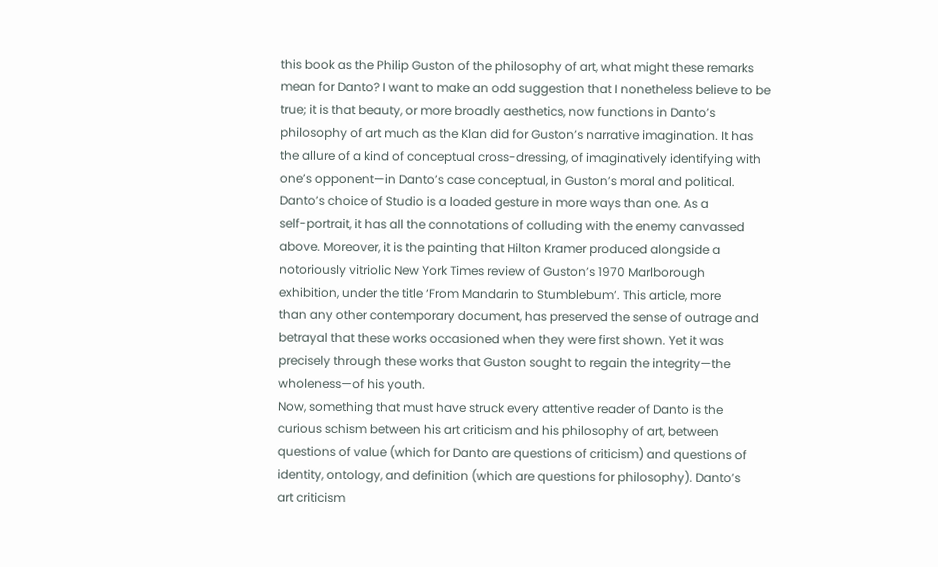this book as the Philip Guston of the philosophy of art, what might these remarks
mean for Danto? I want to make an odd suggestion that I nonetheless believe to be
true; it is that beauty, or more broadly aesthetics, now functions in Danto’s
philosophy of art much as the Klan did for Guston’s narrative imagination. It has
the allure of a kind of conceptual cross-dressing, of imaginatively identifying with
one’s opponent—in Danto’s case conceptual, in Guston’s moral and political.
Danto’s choice of Studio is a loaded gesture in more ways than one. As a
self-portrait, it has all the connotations of colluding with the enemy canvassed
above. Moreover, it is the painting that Hilton Kramer produced alongside a
notoriously vitriolic New York Times review of Guston’s 1970 Marlborough
exhibition, under the title ‘From Mandarin to Stumblebum’. This article, more
than any other contemporary document, has preserved the sense of outrage and
betrayal that these works occasioned when they were first shown. Yet it was
precisely through these works that Guston sought to regain the integrity—the
wholeness—of his youth.
Now, something that must have struck every attentive reader of Danto is the
curious schism between his art criticism and his philosophy of art, between
questions of value (which for Danto are questions of criticism) and questions of
identity, ontology, and definition (which are questions for philosophy). Danto’s
art criticism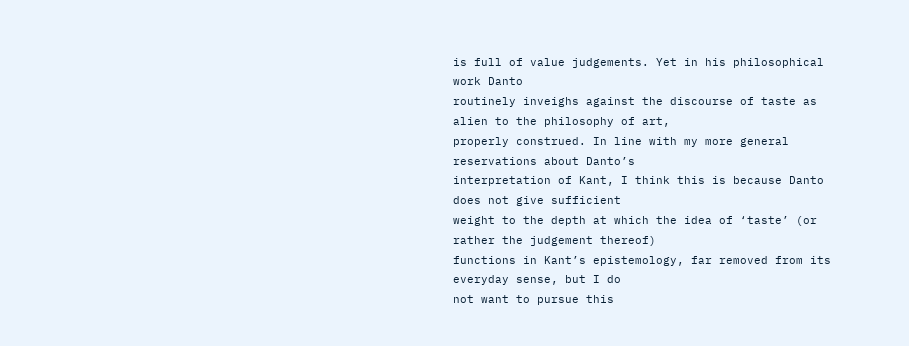is full of value judgements. Yet in his philosophical work Danto
routinely inveighs against the discourse of taste as alien to the philosophy of art,
properly construed. In line with my more general reservations about Danto’s
interpretation of Kant, I think this is because Danto does not give sufficient
weight to the depth at which the idea of ‘taste’ (or rather the judgement thereof)
functions in Kant’s epistemology, far removed from its everyday sense, but I do
not want to pursue this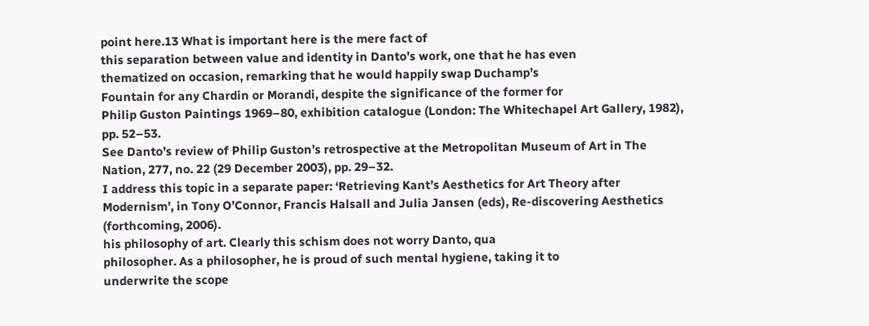point here.13 What is important here is the mere fact of
this separation between value and identity in Danto’s work, one that he has even
thematized on occasion, remarking that he would happily swap Duchamp’s
Fountain for any Chardin or Morandi, despite the significance of the former for
Philip Guston Paintings 1969–80, exhibition catalogue (London: The Whitechapel Art Gallery, 1982),
pp. 52–53.
See Danto’s review of Philip Guston’s retrospective at the Metropolitan Museum of Art in The
Nation, 277, no. 22 (29 December 2003), pp. 29–32.
I address this topic in a separate paper: ‘Retrieving Kant’s Aesthetics for Art Theory after
Modernism’, in Tony O’Connor, Francis Halsall and Julia Jansen (eds), Re-discovering Aesthetics
(forthcoming, 2006).
his philosophy of art. Clearly this schism does not worry Danto, qua
philosopher. As a philosopher, he is proud of such mental hygiene, taking it to
underwrite the scope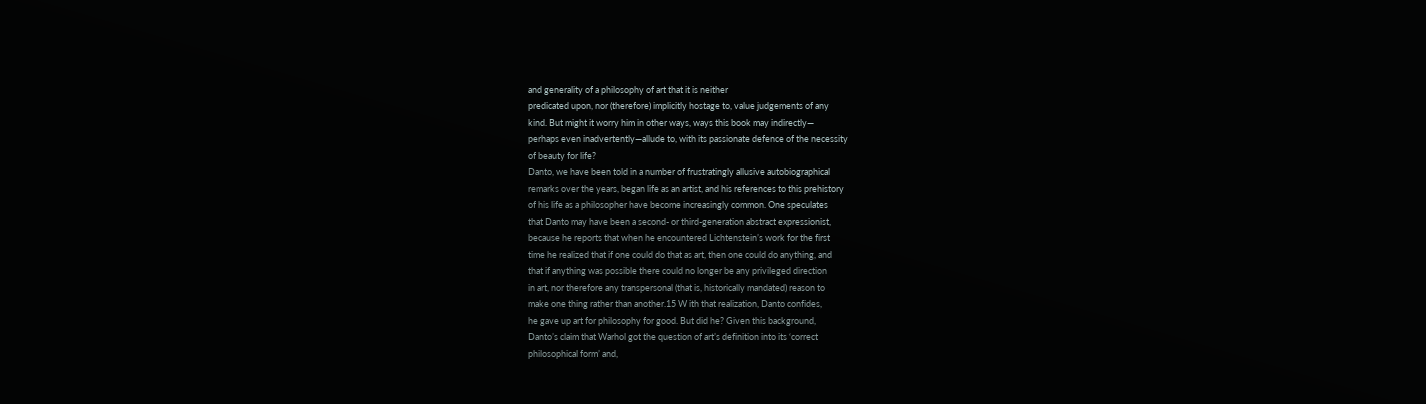and generality of a philosophy of art that it is neither
predicated upon, nor (therefore) implicitly hostage to, value judgements of any
kind. But might it worry him in other ways, ways this book may indirectly—
perhaps even inadvertently—allude to, with its passionate defence of the necessity
of beauty for life?
Danto, we have been told in a number of frustratingly allusive autobiographical
remarks over the years, began life as an artist, and his references to this prehistory
of his life as a philosopher have become increasingly common. One speculates
that Danto may have been a second- or third-generation abstract expressionist,
because he reports that when he encountered Lichtenstein’s work for the first
time he realized that if one could do that as art, then one could do anything, and
that if anything was possible there could no longer be any privileged direction
in art, nor therefore any transpersonal (that is, historically mandated) reason to
make one thing rather than another.15 W ith that realization, Danto confides,
he gave up art for philosophy for good. But did he? Given this background,
Danto’s claim that Warhol got the question of art’s definition into its ‘correct
philosophical form’ and,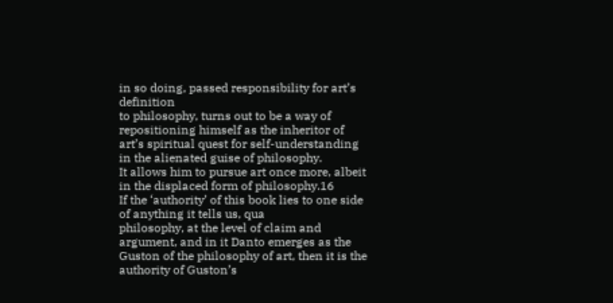in so doing, passed responsibility for art’s definition
to philosophy, turns out to be a way of repositioning himself as the inheritor of
art’s spiritual quest for self-understanding in the alienated guise of philosophy.
It allows him to pursue art once more, albeit in the displaced form of philosophy.16
If the ‘authority’ of this book lies to one side of anything it tells us, qua
philosophy, at the level of claim and argument, and in it Danto emerges as the
Guston of the philosophy of art, then it is the authority of Guston’s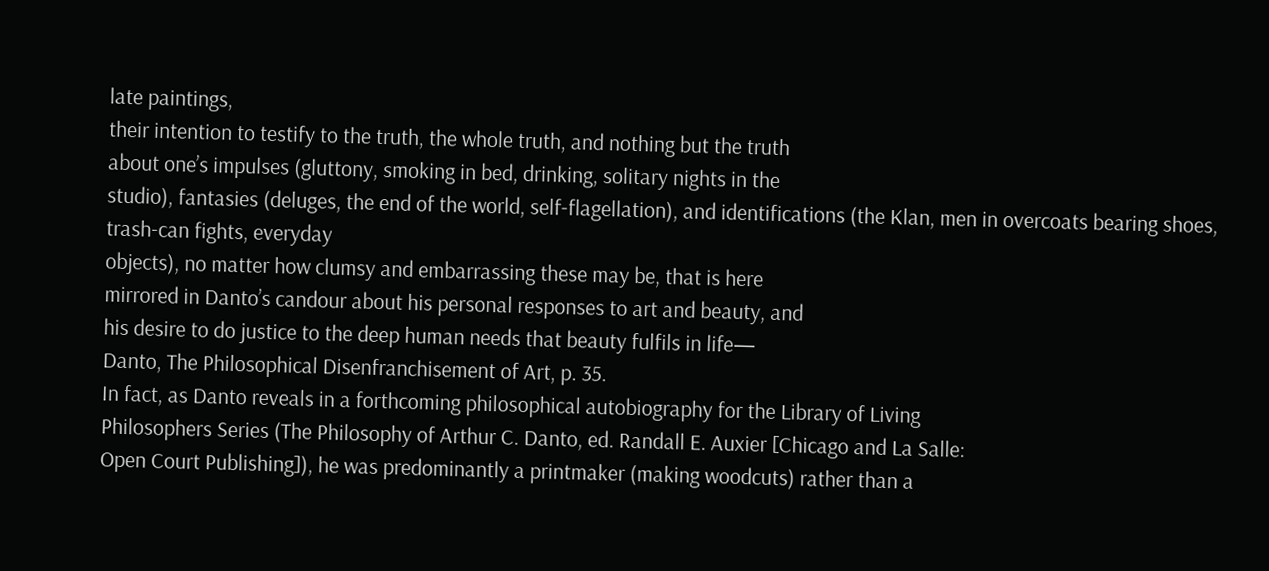late paintings,
their intention to testify to the truth, the whole truth, and nothing but the truth
about one’s impulses (gluttony, smoking in bed, drinking, solitary nights in the
studio), fantasies (deluges, the end of the world, self-flagellation), and identifications (the Klan, men in overcoats bearing shoes, trash-can fights, everyday
objects), no matter how clumsy and embarrassing these may be, that is here
mirrored in Danto’s candour about his personal responses to art and beauty, and
his desire to do justice to the deep human needs that beauty fulfils in life—
Danto, The Philosophical Disenfranchisement of Art, p. 35.
In fact, as Danto reveals in a forthcoming philosophical autobiography for the Library of Living
Philosophers Series (The Philosophy of Arthur C. Danto, ed. Randall E. Auxier [Chicago and La Salle:
Open Court Publishing]), he was predominantly a printmaker (making woodcuts) rather than a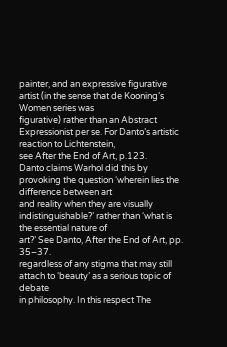painter, and an expressive figurative artist (in the sense that de Kooning’s Women series was
figurative) rather than an Abstract Expressionist per se. For Danto’s artistic reaction to Lichtenstein,
see After the End of Art, p.123.
Danto claims Warhol did this by provoking the question ‘wherein lies the difference between art
and reality when they are visually indistinguishable?’ rather than ‘what is the essential nature of
art?’ See Danto, After the End of Art, pp. 35–37.
regardless of any stigma that may still attach to ‘beauty’ as a serious topic of debate
in philosophy. In this respect The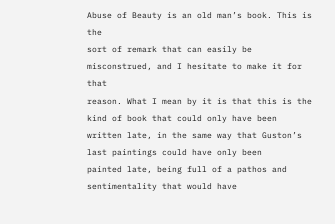Abuse of Beauty is an old man’s book. This is the
sort of remark that can easily be misconstrued, and I hesitate to make it for that
reason. What I mean by it is that this is the kind of book that could only have been
written late, in the same way that Guston’s last paintings could have only been
painted late, being full of a pathos and sentimentality that would have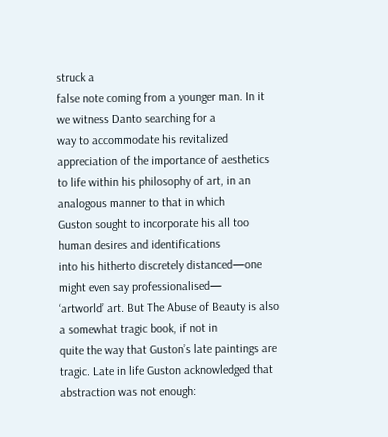struck a
false note coming from a younger man. In it we witness Danto searching for a
way to accommodate his revitalized appreciation of the importance of aesthetics
to life within his philosophy of art, in an analogous manner to that in which
Guston sought to incorporate his all too human desires and identifications
into his hitherto discretely distanced—one might even say professionalised—
‘artworld’ art. But The Abuse of Beauty is also a somewhat tragic book, if not in
quite the way that Guston’s late paintings are tragic. Late in life Guston acknowledged that abstraction was not enough: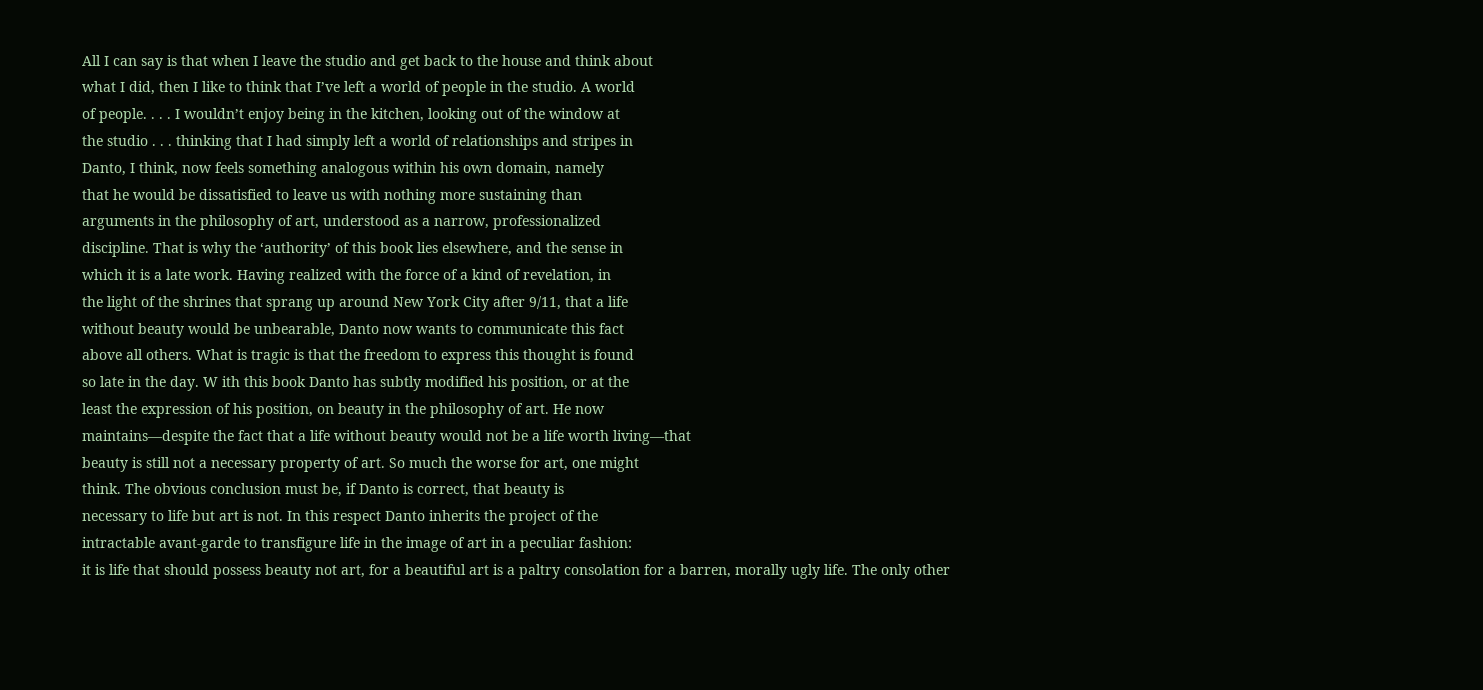All I can say is that when I leave the studio and get back to the house and think about
what I did, then I like to think that I’ve left a world of people in the studio. A world
of people. . . . I wouldn’t enjoy being in the kitchen, looking out of the window at
the studio . . . thinking that I had simply left a world of relationships and stripes in
Danto, I think, now feels something analogous within his own domain, namely
that he would be dissatisfied to leave us with nothing more sustaining than
arguments in the philosophy of art, understood as a narrow, professionalized
discipline. That is why the ‘authority’ of this book lies elsewhere, and the sense in
which it is a late work. Having realized with the force of a kind of revelation, in
the light of the shrines that sprang up around New York City after 9/11, that a life
without beauty would be unbearable, Danto now wants to communicate this fact
above all others. What is tragic is that the freedom to express this thought is found
so late in the day. W ith this book Danto has subtly modified his position, or at the
least the expression of his position, on beauty in the philosophy of art. He now
maintains—despite the fact that a life without beauty would not be a life worth living—that
beauty is still not a necessary property of art. So much the worse for art, one might
think. The obvious conclusion must be, if Danto is correct, that beauty is
necessary to life but art is not. In this respect Danto inherits the project of the
intractable avant-garde to transfigure life in the image of art in a peculiar fashion:
it is life that should possess beauty not art, for a beautiful art is a paltry consolation for a barren, morally ugly life. The only other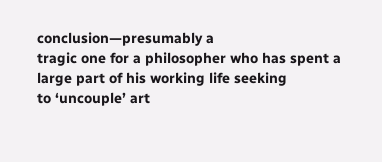conclusion—presumably a
tragic one for a philosopher who has spent a large part of his working life seeking
to ‘uncouple’ art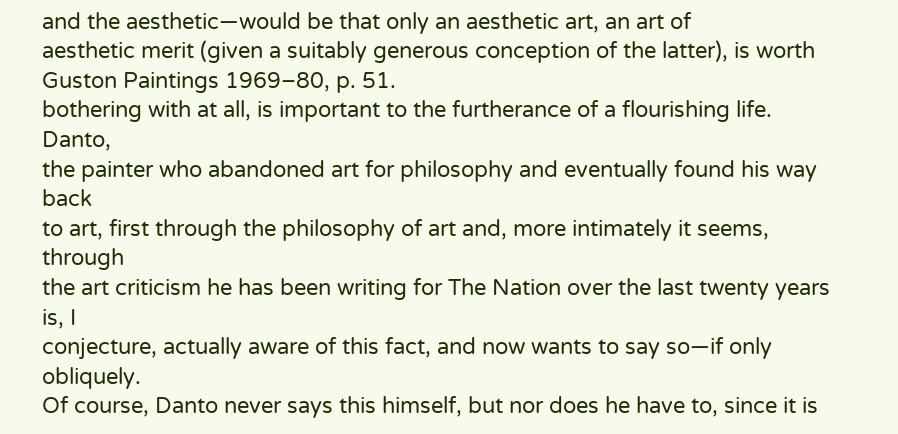and the aesthetic—would be that only an aesthetic art, an art of
aesthetic merit (given a suitably generous conception of the latter), is worth
Guston Paintings 1969–80, p. 51.
bothering with at all, is important to the furtherance of a flourishing life. Danto,
the painter who abandoned art for philosophy and eventually found his way back
to art, first through the philosophy of art and, more intimately it seems, through
the art criticism he has been writing for The Nation over the last twenty years is, I
conjecture, actually aware of this fact, and now wants to say so—if only obliquely.
Of course, Danto never says this himself, but nor does he have to, since it is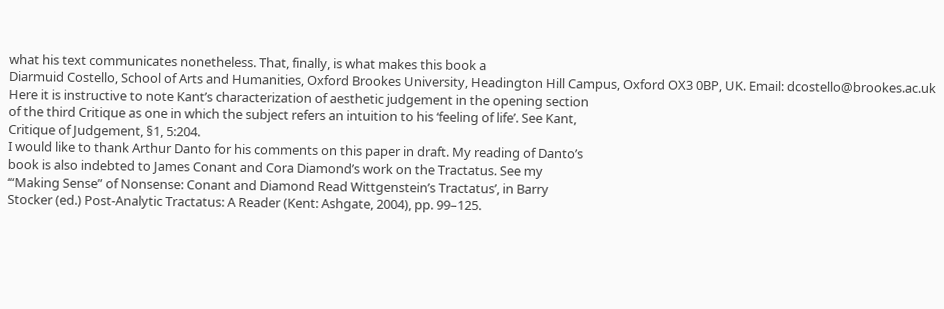what his text communicates nonetheless. That, finally, is what makes this book a
Diarmuid Costello, School of Arts and Humanities, Oxford Brookes University, Headington Hill Campus, Oxford OX3 0BP, UK. Email: dcostello@brookes.ac.uk
Here it is instructive to note Kant’s characterization of aesthetic judgement in the opening section
of the third Critique as one in which the subject refers an intuition to his ‘feeling of life’. See Kant,
Critique of Judgement, §1, 5:204.
I would like to thank Arthur Danto for his comments on this paper in draft. My reading of Danto’s
book is also indebted to James Conant and Cora Diamond’s work on the Tractatus. See my
‘“Making Sense” of Nonsense: Conant and Diamond Read Wittgenstein’s Tractatus’, in Barry
Stocker (ed.) Post-Analytic Tractatus: A Reader (Kent: Ashgate, 2004), pp. 99–125.